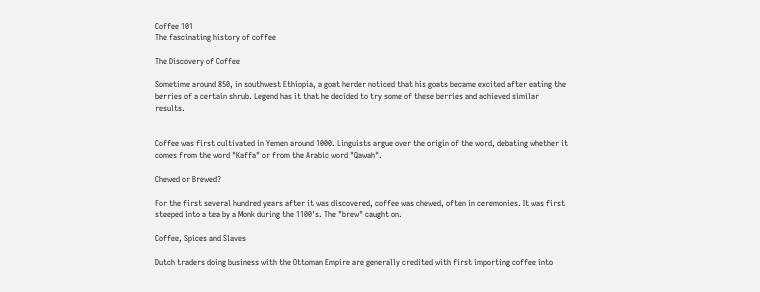Coffee 101
The fascinating history of coffee

The Discovery of Coffee

Sometime around 850, in southwest Ethiopia, a goat herder noticed that his goats became excited after eating the berries of a certain shrub. Legend has it that he decided to try some of these berries and achieved similar results.


Coffee was first cultivated in Yemen around 1000. Linguists argue over the origin of the word, debating whether it comes from the word "Kaffa" or from the Arabic word "Qawah".

Chewed or Brewed?

For the first several hundred years after it was discovered, coffee was chewed, often in ceremonies. It was first steeped into a tea by a Monk during the 1100's. The "brew" caught on.

Coffee, Spices and Slaves

Dutch traders doing business with the Ottoman Empire are generally credited with first importing coffee into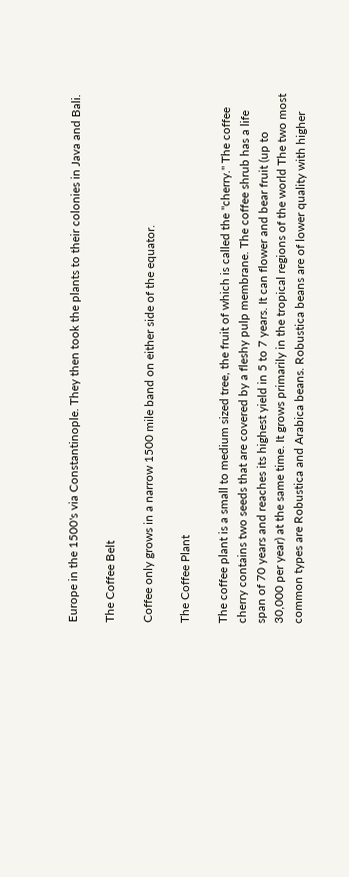Europe in the 1500's via Constantinople. They then took the plants to their colonies in Java and Bali.

The Coffee Belt

Coffee only grows in a narrow 1500 mile band on either side of the equator.

The Coffee Plant

The coffee plant is a small to medium sized tree, the fruit of which is called the "cherry." The coffee cherry contains two seeds that are covered by a fleshy pulp membrane. The coffee shrub has a life span of 70 years and reaches its highest yield in 5 to 7 years. It can flower and bear fruit (up to 30,000 per year) at the same time. It grows primarily in the tropical regions of the world The two most common types are Robustica and Arabica beans. Robustica beans are of lower quality with higher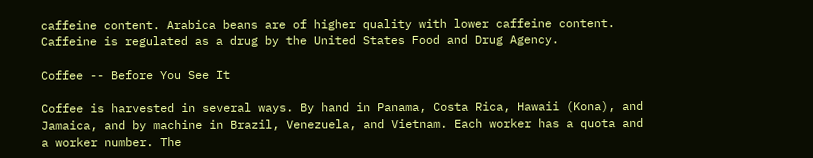caffeine content. Arabica beans are of higher quality with lower caffeine content. Caffeine is regulated as a drug by the United States Food and Drug Agency.

Coffee -- Before You See It

Coffee is harvested in several ways. By hand in Panama, Costa Rica, Hawaii (Kona), and Jamaica, and by machine in Brazil, Venezuela, and Vietnam. Each worker has a quota and a worker number. The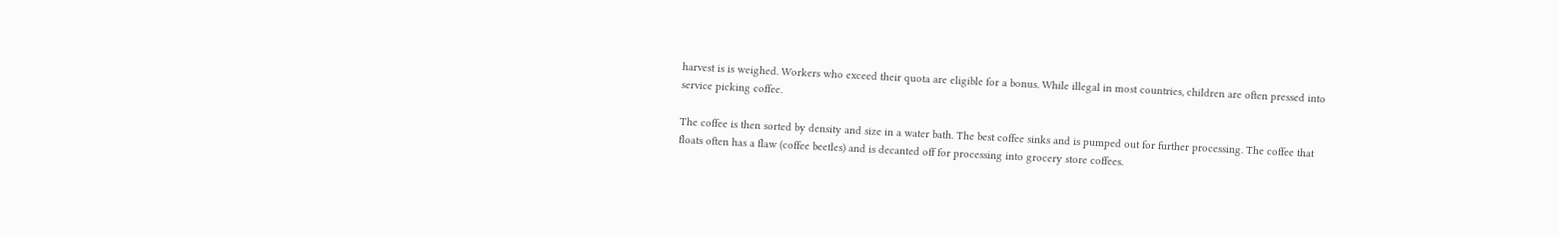harvest is is weighed. Workers who exceed their quota are eligible for a bonus. While illegal in most countries, children are often pressed into service picking coffee.

The coffee is then sorted by density and size in a water bath. The best coffee sinks and is pumped out for further processing. The coffee that floats often has a flaw (coffee beetles) and is decanted off for processing into grocery store coffees.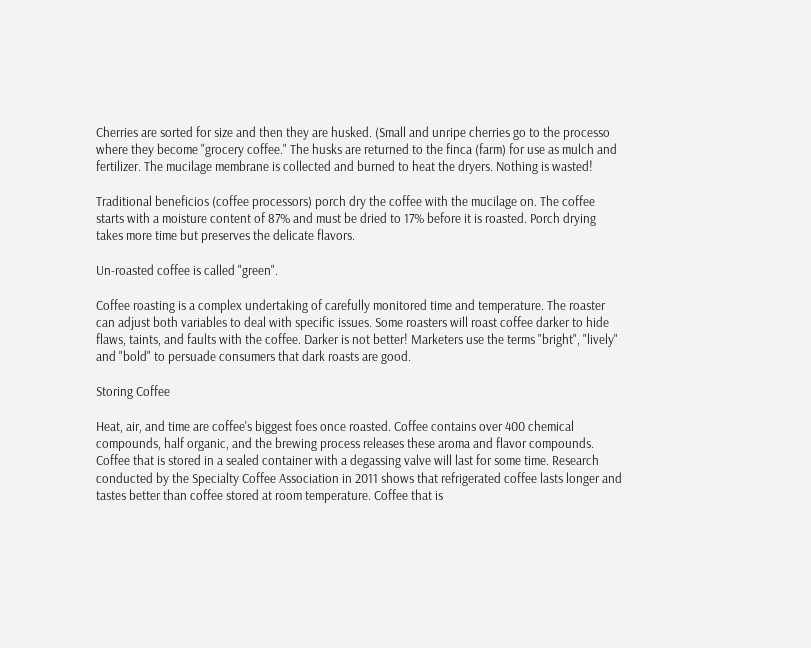Cherries are sorted for size and then they are husked. (Small and unripe cherries go to the processo where they become "grocery coffee." The husks are returned to the finca (farm) for use as mulch and fertilizer. The mucilage membrane is collected and burned to heat the dryers. Nothing is wasted!

Traditional beneficios (coffee processors) porch dry the coffee with the mucilage on. The coffee starts with a moisture content of 87% and must be dried to 17% before it is roasted. Porch drying takes more time but preserves the delicate flavors.

Un-roasted coffee is called "green".

Coffee roasting is a complex undertaking of carefully monitored time and temperature. The roaster can adjust both variables to deal with specific issues. Some roasters will roast coffee darker to hide flaws, taints, and faults with the coffee. Darker is not better! Marketers use the terms "bright", "lively" and "bold" to persuade consumers that dark roasts are good.

Storing Coffee

Heat, air, and time are coffee's biggest foes once roasted. Coffee contains over 400 chemical compounds, half organic, and the brewing process releases these aroma and flavor compounds. Coffee that is stored in a sealed container with a degassing valve will last for some time. Research conducted by the Specialty Coffee Association in 2011 shows that refrigerated coffee lasts longer and tastes better than coffee stored at room temperature. Coffee that is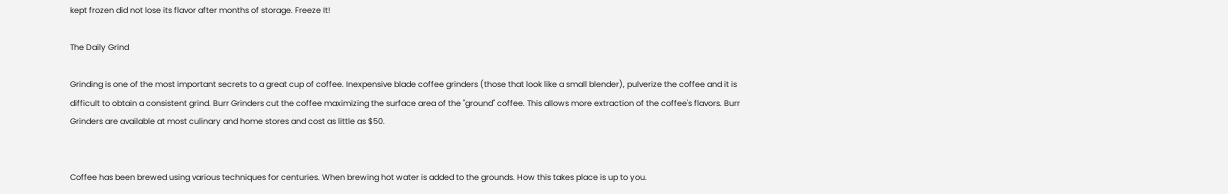kept frozen did not lose its flavor after months of storage. Freeze It!

The Daily Grind

Grinding is one of the most important secrets to a great cup of coffee. Inexpensive blade coffee grinders (those that look like a small blender), pulverize the coffee and it is difficult to obtain a consistent grind. Burr Grinders cut the coffee maximizing the surface area of the "ground" coffee. This allows more extraction of the coffee's flavors. Burr Grinders are available at most culinary and home stores and cost as little as $50.


Coffee has been brewed using various techniques for centuries. When brewing hot water is added to the grounds. How this takes place is up to you.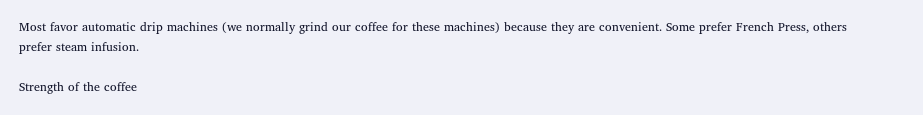Most favor automatic drip machines (we normally grind our coffee for these machines) because they are convenient. Some prefer French Press, others prefer steam infusion.

Strength of the coffee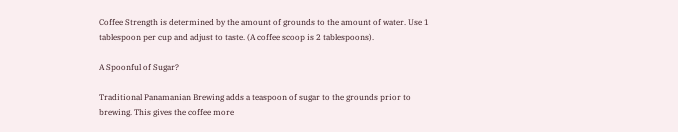Coffee Strength is determined by the amount of grounds to the amount of water. Use 1 tablespoon per cup and adjust to taste. (A coffee scoop is 2 tablespoons).

A Spoonful of Sugar?

Traditional Panamanian Brewing adds a teaspoon of sugar to the grounds prior to brewing. This gives the coffee more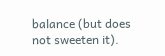balance (but does not sweeten it).